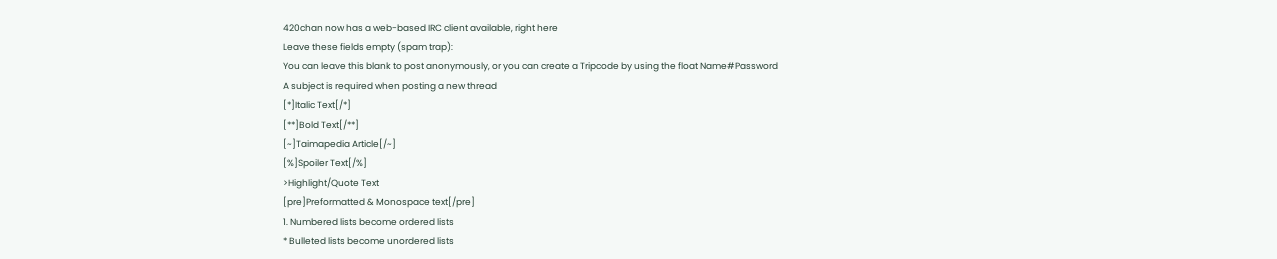420chan now has a web-based IRC client available, right here
Leave these fields empty (spam trap):
You can leave this blank to post anonymously, or you can create a Tripcode by using the float Name#Password
A subject is required when posting a new thread
[*]Italic Text[/*]
[**]Bold Text[/**]
[~]Taimapedia Article[/~]
[%]Spoiler Text[/%]
>Highlight/Quote Text
[pre]Preformatted & Monospace text[/pre]
1. Numbered lists become ordered lists
* Bulleted lists become unordered lists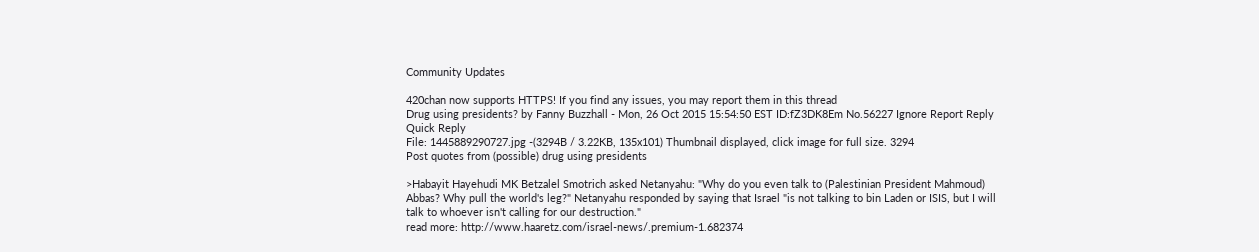Community Updates

420chan now supports HTTPS! If you find any issues, you may report them in this thread
Drug using presidents? by Fanny Buzzhall - Mon, 26 Oct 2015 15:54:50 EST ID:fZ3DK8Em No.56227 Ignore Report Reply Quick Reply
File: 1445889290727.jpg -(3294B / 3.22KB, 135x101) Thumbnail displayed, click image for full size. 3294
Post quotes from (possible) drug using presidents

>Habayit Hayehudi MK Betzalel Smotrich asked Netanyahu: "Why do you even talk to (Palestinian President Mahmoud) Abbas? Why pull the world's leg?" Netanyahu responded by saying that Israel "is not talking to bin Laden or ISIS, but I will talk to whoever isn't calling for our destruction."
read more: http://www.haaretz.com/israel-news/.premium-1.682374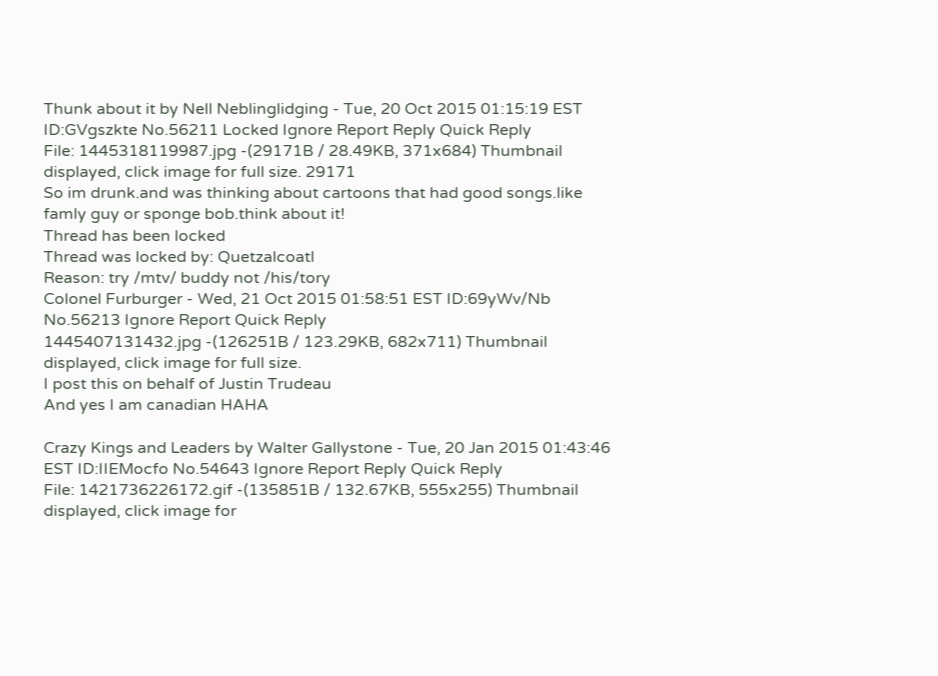Thunk about it by Nell Neblinglidging - Tue, 20 Oct 2015 01:15:19 EST ID:GVgszkte No.56211 Locked Ignore Report Reply Quick Reply
File: 1445318119987.jpg -(29171B / 28.49KB, 371x684) Thumbnail displayed, click image for full size. 29171
So im drunk.and was thinking about cartoons that had good songs.like famly guy or sponge bob.think about it!
Thread has been locked
Thread was locked by: Quetzalcoatl
Reason: try /mtv/ buddy not /his/tory
Colonel Furburger - Wed, 21 Oct 2015 01:58:51 EST ID:69yWv/Nb No.56213 Ignore Report Quick Reply
1445407131432.jpg -(126251B / 123.29KB, 682x711) Thumbnail displayed, click image for full size.
I post this on behalf of Justin Trudeau
And yes I am canadian HAHA

Crazy Kings and Leaders by Walter Gallystone - Tue, 20 Jan 2015 01:43:46 EST ID:IIEMocfo No.54643 Ignore Report Reply Quick Reply
File: 1421736226172.gif -(135851B / 132.67KB, 555x255) Thumbnail displayed, click image for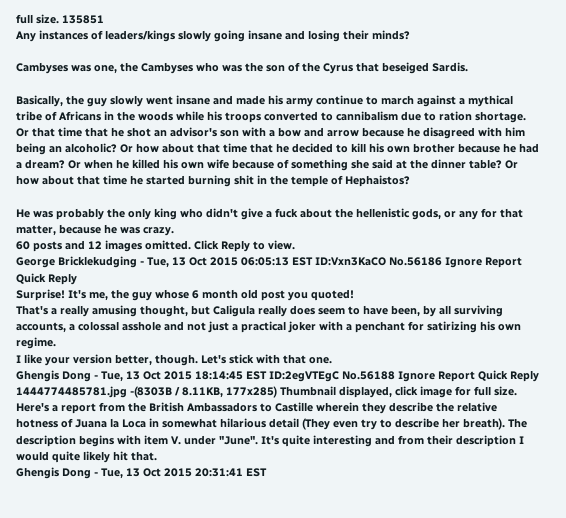full size. 135851
Any instances of leaders/kings slowly going insane and losing their minds?

Cambyses was one, the Cambyses who was the son of the Cyrus that beseiged Sardis.

Basically, the guy slowly went insane and made his army continue to march against a mythical tribe of Africans in the woods while his troops converted to cannibalism due to ration shortage. Or that time that he shot an advisor's son with a bow and arrow because he disagreed with him being an alcoholic? Or how about that time that he decided to kill his own brother because he had a dream? Or when he killed his own wife because of something she said at the dinner table? Or how about that time he started burning shit in the temple of Hephaistos?

He was probably the only king who didn't give a fuck about the hellenistic gods, or any for that matter, because he was crazy.
60 posts and 12 images omitted. Click Reply to view.
George Bricklekudging - Tue, 13 Oct 2015 06:05:13 EST ID:Vxn3KaCO No.56186 Ignore Report Quick Reply
Surprise! It's me, the guy whose 6 month old post you quoted!
That's a really amusing thought, but Caligula really does seem to have been, by all surviving accounts, a colossal asshole and not just a practical joker with a penchant for satirizing his own regime.
I like your version better, though. Let's stick with that one.
Ghengis Dong - Tue, 13 Oct 2015 18:14:45 EST ID:2egVTEgC No.56188 Ignore Report Quick Reply
1444774485781.jpg -(8303B / 8.11KB, 177x285) Thumbnail displayed, click image for full size.
Here's a report from the British Ambassadors to Castille wherein they describe the relative hotness of Juana la Loca in somewhat hilarious detail (They even try to describe her breath). The description begins with item V. under "June". It's quite interesting and from their description I would quite likely hit that.
Ghengis Dong - Tue, 13 Oct 2015 20:31:41 EST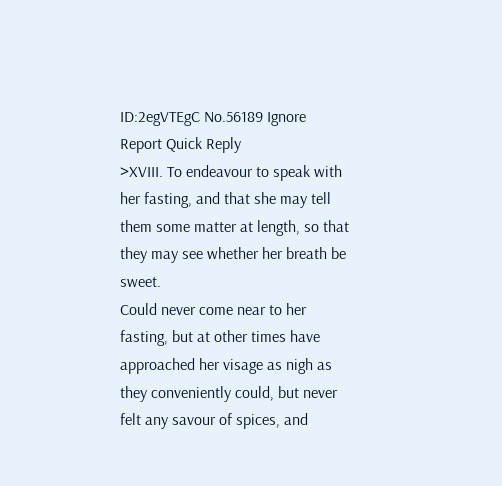ID:2egVTEgC No.56189 Ignore Report Quick Reply
>XVIII. To endeavour to speak with her fasting, and that she may tell them some matter at length, so that they may see whether her breath be sweet.
Could never come near to her fasting, but at other times have approached her visage as nigh as they conveniently could, but never felt any savour of spices, and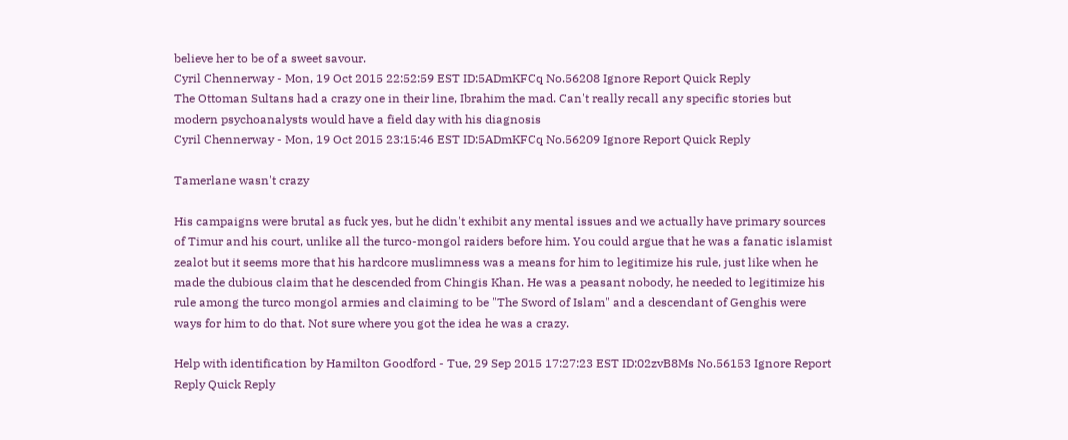believe her to be of a sweet savour.
Cyril Chennerway - Mon, 19 Oct 2015 22:52:59 EST ID:5ADmKFCq No.56208 Ignore Report Quick Reply
The Ottoman Sultans had a crazy one in their line, Ibrahim the mad. Can't really recall any specific stories but modern psychoanalysts would have a field day with his diagnosis
Cyril Chennerway - Mon, 19 Oct 2015 23:15:46 EST ID:5ADmKFCq No.56209 Ignore Report Quick Reply

Tamerlane wasn't crazy

His campaigns were brutal as fuck yes, but he didn't exhibit any mental issues and we actually have primary sources of Timur and his court, unlike all the turco-mongol raiders before him. You could argue that he was a fanatic islamist zealot but it seems more that his hardcore muslimness was a means for him to legitimize his rule, just like when he made the dubious claim that he descended from Chingis Khan. He was a peasant nobody, he needed to legitimize his rule among the turco mongol armies and claiming to be "The Sword of Islam" and a descendant of Genghis were ways for him to do that. Not sure where you got the idea he was a crazy.

Help with identification by Hamilton Goodford - Tue, 29 Sep 2015 17:27:23 EST ID:02zvB8Ms No.56153 Ignore Report Reply Quick Reply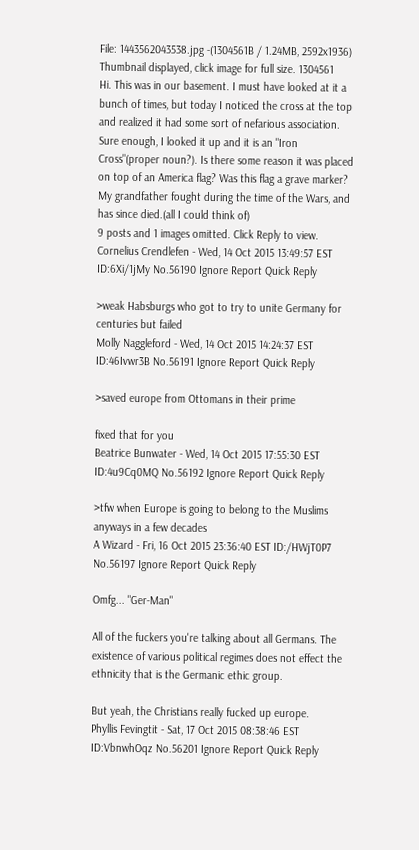File: 1443562043538.jpg -(1304561B / 1.24MB, 2592x1936) Thumbnail displayed, click image for full size. 1304561
Hi. This was in our basement. I must have looked at it a bunch of times, but today I noticed the cross at the top and realized it had some sort of nefarious association. Sure enough, I looked it up and it is an "Iron Cross"(proper noun?). Is there some reason it was placed on top of an America flag? Was this flag a grave marker? My grandfather fought during the time of the Wars, and has since died.(all I could think of)
9 posts and 1 images omitted. Click Reply to view.
Cornelius Crendlefen - Wed, 14 Oct 2015 13:49:57 EST ID:6Xi/1jMy No.56190 Ignore Report Quick Reply

>weak Habsburgs who got to try to unite Germany for centuries but failed
Molly Naggleford - Wed, 14 Oct 2015 14:24:37 EST ID:46Ivwr3B No.56191 Ignore Report Quick Reply

>saved europe from Ottomans in their prime

fixed that for you
Beatrice Bunwater - Wed, 14 Oct 2015 17:55:30 EST ID:4u9Cq0MQ No.56192 Ignore Report Quick Reply

>tfw when Europe is going to belong to the Muslims anyways in a few decades
A Wizard - Fri, 16 Oct 2015 23:36:40 EST ID:/HWjT0P7 No.56197 Ignore Report Quick Reply

Omfg... "Ger-Man"

All of the fuckers you're talking about all Germans. The existence of various political regimes does not effect the ethnicity that is the Germanic ethic group.

But yeah, the Christians really fucked up europe.
Phyllis Fevingtit - Sat, 17 Oct 2015 08:38:46 EST ID:VbnwhOqz No.56201 Ignore Report Quick Reply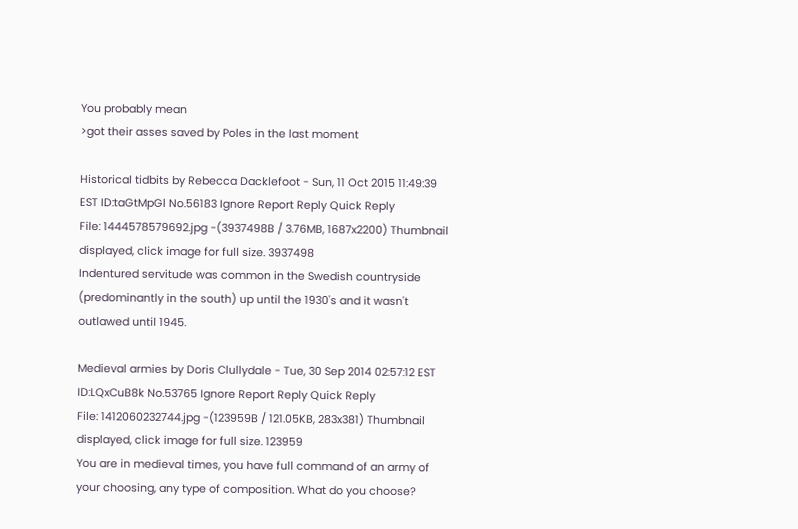You probably mean
>got their asses saved by Poles in the last moment

Historical tidbits by Rebecca Dacklefoot - Sun, 11 Oct 2015 11:49:39 EST ID:taGtMpGl No.56183 Ignore Report Reply Quick Reply
File: 1444578579692.jpg -(3937498B / 3.76MB, 1687x2200) Thumbnail displayed, click image for full size. 3937498
Indentured servitude was common in the Swedish countryside (predominantly in the south) up until the 1930's and it wasn't outlawed until 1945.

Medieval armies by Doris Clullydale - Tue, 30 Sep 2014 02:57:12 EST ID:LQxCuB8k No.53765 Ignore Report Reply Quick Reply
File: 1412060232744.jpg -(123959B / 121.05KB, 283x381) Thumbnail displayed, click image for full size. 123959
You are in medieval times, you have full command of an army of your choosing, any type of composition. What do you choose?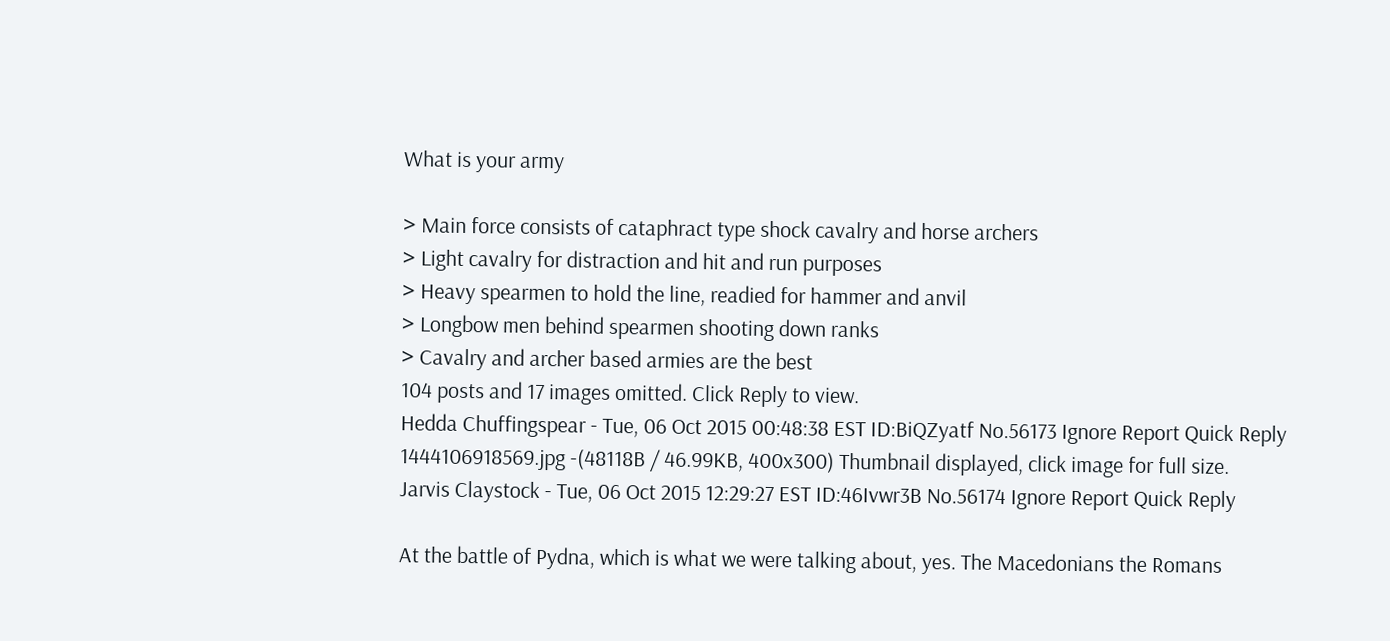What is your army

> Main force consists of cataphract type shock cavalry and horse archers
> Light cavalry for distraction and hit and run purposes
> Heavy spearmen to hold the line, readied for hammer and anvil
> Longbow men behind spearmen shooting down ranks
> Cavalry and archer based armies are the best
104 posts and 17 images omitted. Click Reply to view.
Hedda Chuffingspear - Tue, 06 Oct 2015 00:48:38 EST ID:BiQZyatf No.56173 Ignore Report Quick Reply
1444106918569.jpg -(48118B / 46.99KB, 400x300) Thumbnail displayed, click image for full size.
Jarvis Claystock - Tue, 06 Oct 2015 12:29:27 EST ID:46Ivwr3B No.56174 Ignore Report Quick Reply

At the battle of Pydna, which is what we were talking about, yes. The Macedonians the Romans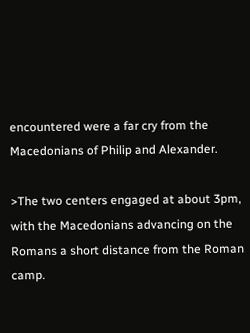encountered were a far cry from the Macedonians of Philip and Alexander.

>The two centers engaged at about 3pm, with the Macedonians advancing on the Romans a short distance from the Roman camp.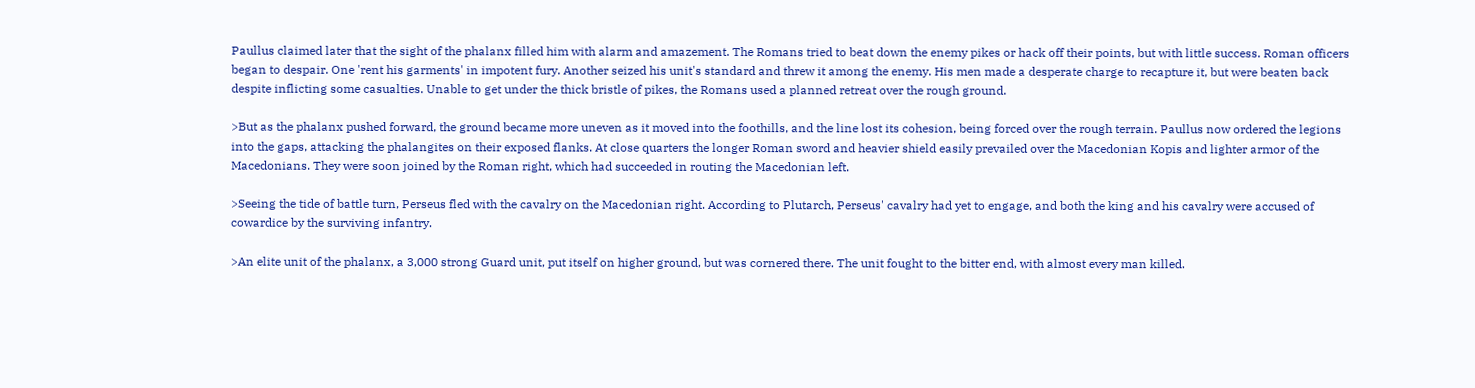Paullus claimed later that the sight of the phalanx filled him with alarm and amazement. The Romans tried to beat down the enemy pikes or hack off their points, but with little success. Roman officers began to despair. One 'rent his garments' in impotent fury. Another seized his unit's standard and threw it among the enemy. His men made a desperate charge to recapture it, but were beaten back despite inflicting some casualties. Unable to get under the thick bristle of pikes, the Romans used a planned retreat over the rough ground.

>But as the phalanx pushed forward, the ground became more uneven as it moved into the foothills, and the line lost its cohesion, being forced over the rough terrain. Paullus now ordered the legions into the gaps, attacking the phalangites on their exposed flanks. At close quarters the longer Roman sword and heavier shield easily prevailed over the Macedonian Kopis and lighter armor of the Macedonians. They were soon joined by the Roman right, which had succeeded in routing the Macedonian left.

>Seeing the tide of battle turn, Perseus fled with the cavalry on the Macedonian right. According to Plutarch, Perseus' cavalry had yet to engage, and both the king and his cavalry were accused of cowardice by the surviving infantry.

>An elite unit of the phalanx, a 3,000 strong Guard unit, put itself on higher ground, but was cornered there. The unit fought to the bitter end, with almost every man killed.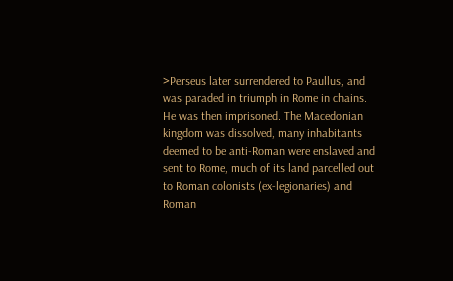>Perseus later surrendered to Paullus, and was paraded in triumph in Rome in chains. He was then imprisoned. The Macedonian kingdom was dissolved, many inhabitants deemed to be anti-Roman were enslaved and sent to Rome, much of its land parcelled out to Roman colonists (ex-legionaries) and Roman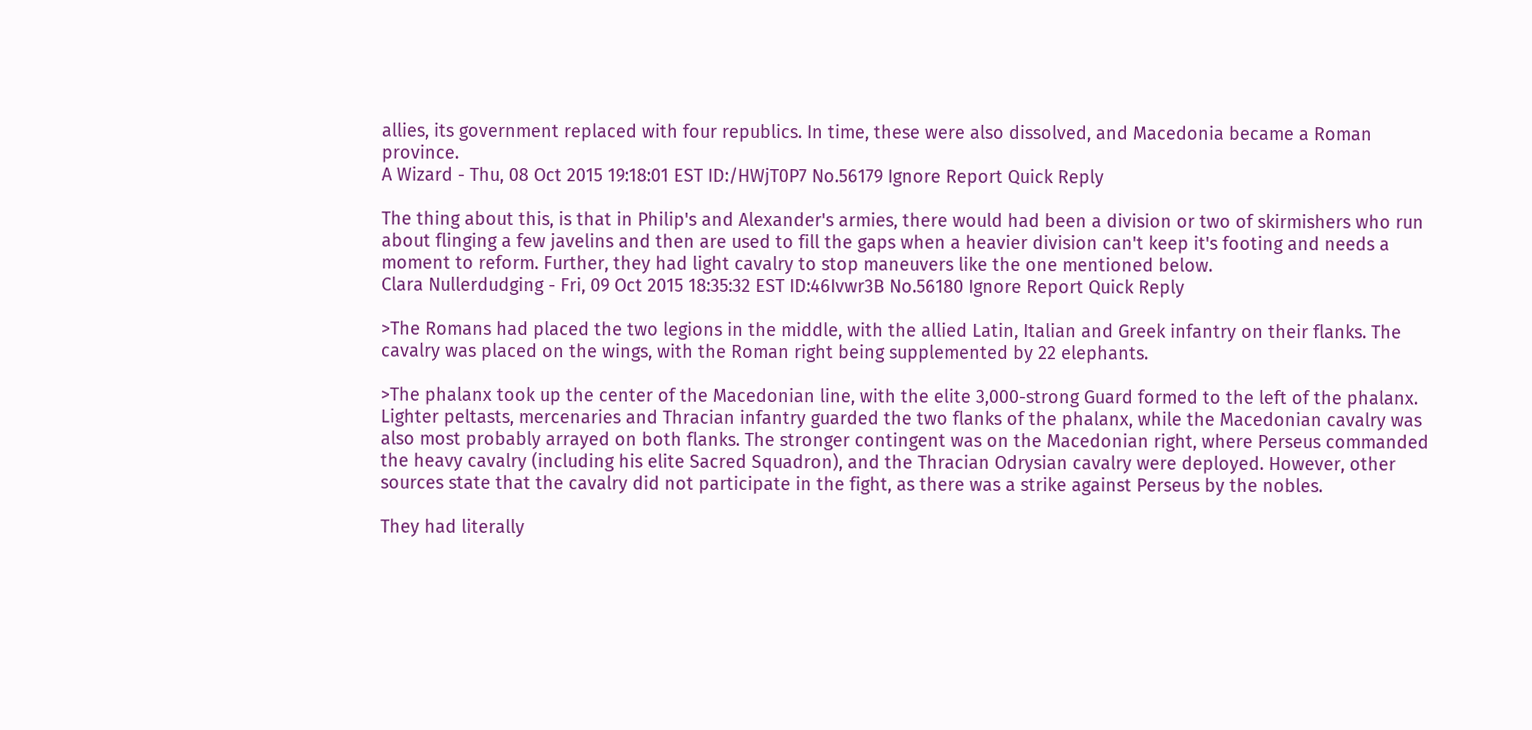allies, its government replaced with four republics. In time, these were also dissolved, and Macedonia became a Roman province.
A Wizard - Thu, 08 Oct 2015 19:18:01 EST ID:/HWjT0P7 No.56179 Ignore Report Quick Reply

The thing about this, is that in Philip's and Alexander's armies, there would had been a division or two of skirmishers who run about flinging a few javelins and then are used to fill the gaps when a heavier division can't keep it's footing and needs a moment to reform. Further, they had light cavalry to stop maneuvers like the one mentioned below.
Clara Nullerdudging - Fri, 09 Oct 2015 18:35:32 EST ID:46Ivwr3B No.56180 Ignore Report Quick Reply

>The Romans had placed the two legions in the middle, with the allied Latin, Italian and Greek infantry on their flanks. The cavalry was placed on the wings, with the Roman right being supplemented by 22 elephants.

>The phalanx took up the center of the Macedonian line, with the elite 3,000-strong Guard formed to the left of the phalanx. Lighter peltasts, mercenaries and Thracian infantry guarded the two flanks of the phalanx, while the Macedonian cavalry was also most probably arrayed on both flanks. The stronger contingent was on the Macedonian right, where Perseus commanded the heavy cavalry (including his elite Sacred Squadron), and the Thracian Odrysian cavalry were deployed. However, other sources state that the cavalry did not participate in the fight, as there was a strike against Perseus by the nobles.

They had literally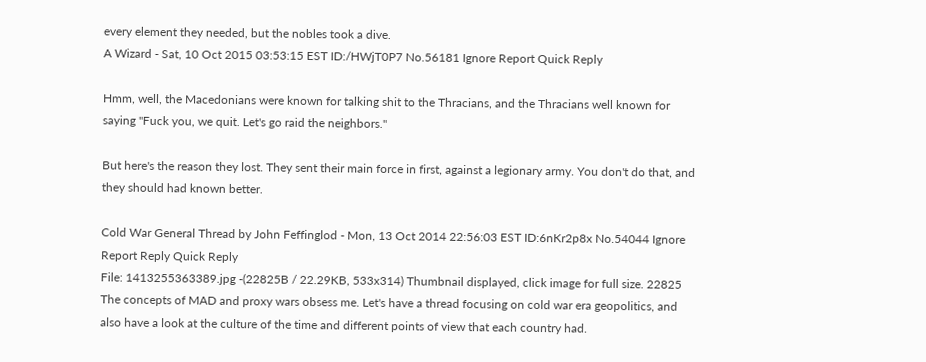every element they needed, but the nobles took a dive.
A Wizard - Sat, 10 Oct 2015 03:53:15 EST ID:/HWjT0P7 No.56181 Ignore Report Quick Reply

Hmm, well, the Macedonians were known for talking shit to the Thracians, and the Thracians well known for saying "Fuck you, we quit. Let's go raid the neighbors."

But here's the reason they lost. They sent their main force in first, against a legionary army. You don't do that, and they should had known better.

Cold War General Thread by John Feffinglod - Mon, 13 Oct 2014 22:56:03 EST ID:6nKr2p8x No.54044 Ignore Report Reply Quick Reply
File: 1413255363389.jpg -(22825B / 22.29KB, 533x314) Thumbnail displayed, click image for full size. 22825
The concepts of MAD and proxy wars obsess me. Let's have a thread focusing on cold war era geopolitics, and also have a look at the culture of the time and different points of view that each country had.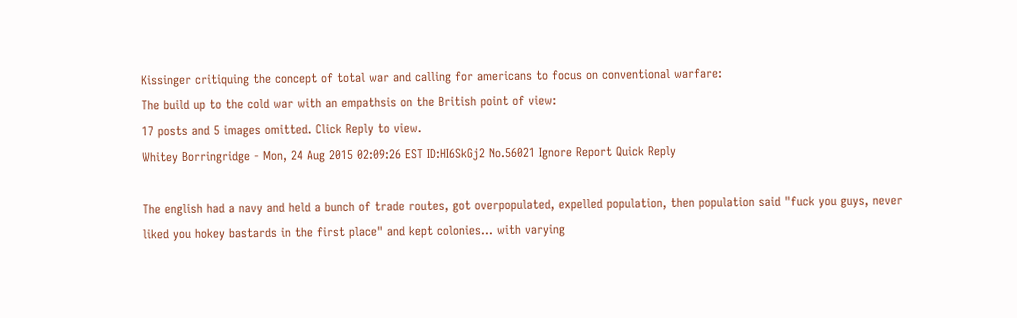Kissinger critiquing the concept of total war and calling for americans to focus on conventional warfare:
The build up to the cold war with an empathsis on the British point of view:
17 posts and 5 images omitted. Click Reply to view.
Whitey Borringridge - Mon, 24 Aug 2015 02:09:26 EST ID:HI6SkGj2 No.56021 Ignore Report Quick Reply

The english had a navy and held a bunch of trade routes, got overpopulated, expelled population, then population said "fuck you guys, never liked you hokey bastards in the first place" and kept colonies... with varying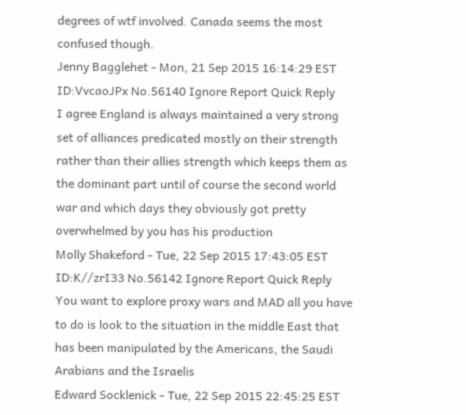degrees of wtf involved. Canada seems the most confused though.
Jenny Bagglehet - Mon, 21 Sep 2015 16:14:29 EST ID:VvcaoJPx No.56140 Ignore Report Quick Reply
I agree England is always maintained a very strong set of alliances predicated mostly on their strength rather than their allies strength which keeps them as the dominant part until of course the second world war and which days they obviously got pretty overwhelmed by you has his production
Molly Shakeford - Tue, 22 Sep 2015 17:43:05 EST ID:K//zrI33 No.56142 Ignore Report Quick Reply
You want to explore proxy wars and MAD all you have to do is look to the situation in the middle East that has been manipulated by the Americans, the Saudi Arabians and the Israelis
Edward Socklenick - Tue, 22 Sep 2015 22:45:25 EST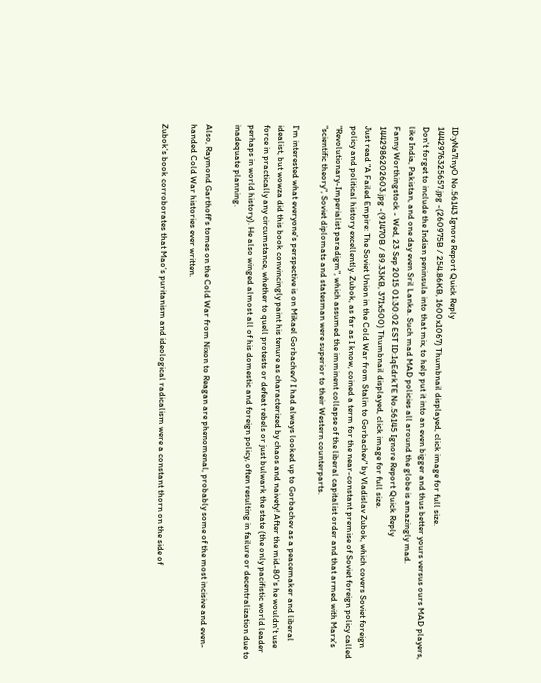ID:yNa7lnyO No.56143 Ignore Report Quick Reply
1442976325657.jpg -(260975B / 254.86KB, 1600x1067) Thumbnail displayed, click image for full size.
Don't forget to include the Indian peninsula into that mix, to help put it into an even bigger and thus better yours versus ours MAD players, like India, Pakistan, and one day even Sril Lanka. Such mad MAD policies all around the globe is amazingly mad.
Fanny Worthingstock - Wed, 23 Sep 2015 01:30:02 EST ID:1qEdrkTE No.56145 Ignore Report Quick Reply
1442986202603.jpg -(91470B / 89.33KB, 371x500) Thumbnail displayed, click image for full size.
Just read "A Failed Empire: The Soviet Union in the Cold War from Stalin to Gorbachev" by Vladislav Zubok, which covers Soviet foreign policy and political history excellently. Zubok, as far as I know, coined a term for the near-constant premise of Soviet foreign policy called "Revolutionary-Imperialist paradigm", which assumed the imminent collapse of the liberal capitalist order and that armed with Marx's "scientific theory", Soviet diplomats and statesman were superior to their Western counterparts.

I'm interested what everyone's perspective is on Mikael Gorbachev? I had always looked up to Gorbachev as a peacemaker and liberal idealist, but wowza did this book convincingly paint his tenure as characterized by chaos and naivety! After the mid-80's he wouldn't use force in practically any circumstance, whether to quell protests or defeat rebels or just bulwark the state (the only pacifistic world leader perhaps in world history). He also winged almost all of his domestic and foreign policy, often resulting in failure or decentralization due to inadequate planning.

Also, Raymond Garthoff's tomes on the Cold War from Nixon to Reagan are phenomenal, probably some of the most incisive and even-handed Cold War histories ever written.

Zubok's book corroborates that Mao's puritanism and ideological radicalism were a constant thorn on the side of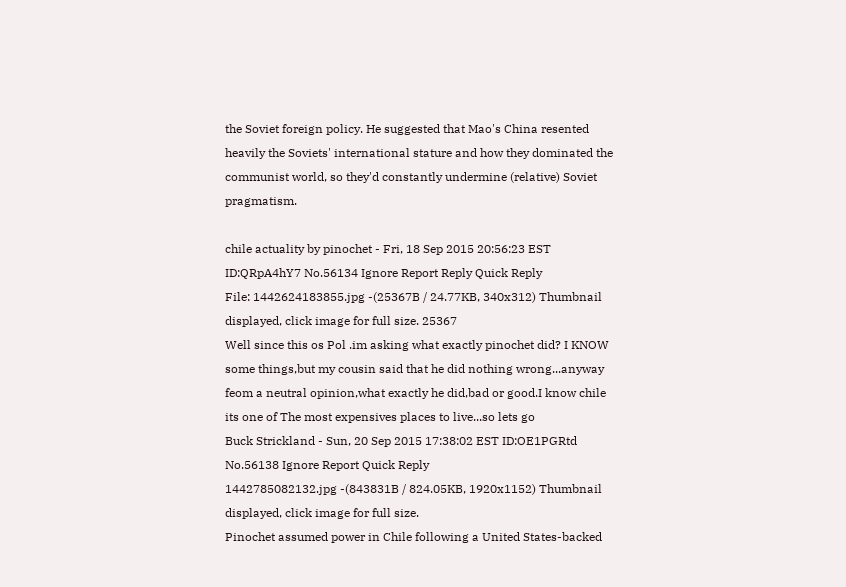the Soviet foreign policy. He suggested that Mao's China resented heavily the Soviets' international stature and how they dominated the communist world, so they'd constantly undermine (relative) Soviet pragmatism.

chile actuality by pinochet - Fri, 18 Sep 2015 20:56:23 EST ID:QRpA4hY7 No.56134 Ignore Report Reply Quick Reply
File: 1442624183855.jpg -(25367B / 24.77KB, 340x312) Thumbnail displayed, click image for full size. 25367
Well since this os Pol .im asking what exactly pinochet did? I KNOW some things,but my cousin said that he did nothing wrong...anyway feom a neutral opinion,what exactly he did,bad or good.I know chile its one of The most expensives places to live...so lets go
Buck Strickland - Sun, 20 Sep 2015 17:38:02 EST ID:OE1PGRtd No.56138 Ignore Report Quick Reply
1442785082132.jpg -(843831B / 824.05KB, 1920x1152) Thumbnail displayed, click image for full size.
Pinochet assumed power in Chile following a United States-backed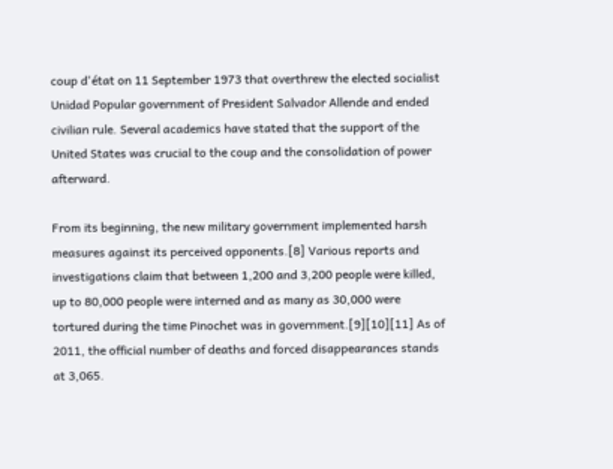coup d'état on 11 September 1973 that overthrew the elected socialist Unidad Popular government of President Salvador Allende and ended civilian rule. Several academics have stated that the support of the United States was crucial to the coup and the consolidation of power afterward.

From its beginning, the new military government implemented harsh measures against its perceived opponents.[8] Various reports and investigations claim that between 1,200 and 3,200 people were killed, up to 80,000 people were interned and as many as 30,000 were tortured during the time Pinochet was in government.[9][10][11] As of 2011, the official number of deaths and forced disappearances stands at 3,065.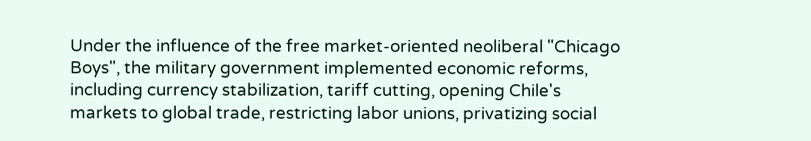Under the influence of the free market-oriented neoliberal "Chicago Boys", the military government implemented economic reforms, including currency stabilization, tariff cutting, opening Chile's markets to global trade, restricting labor unions, privatizing social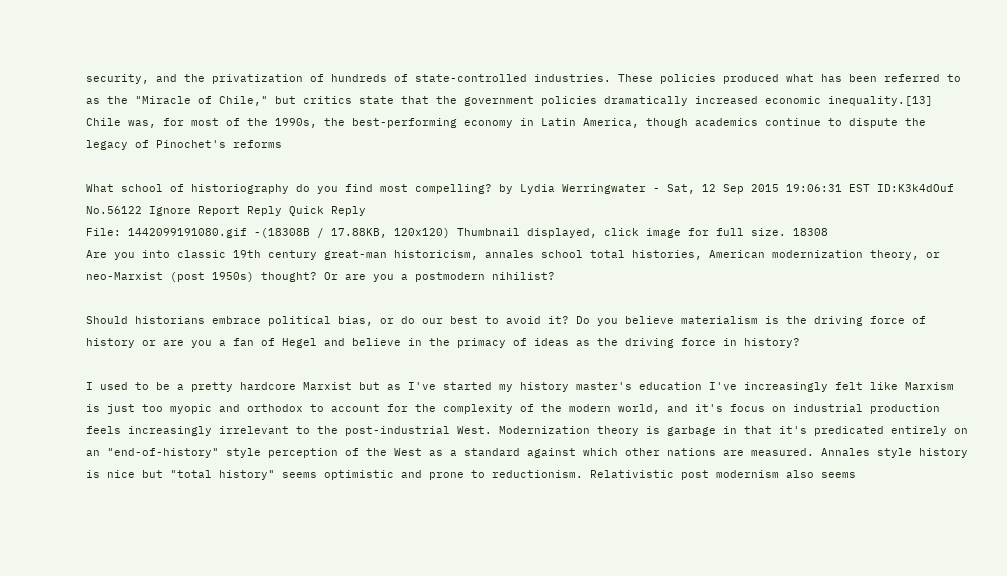security, and the privatization of hundreds of state-controlled industries. These policies produced what has been referred to as the "Miracle of Chile," but critics state that the government policies dramatically increased economic inequality.[13] Chile was, for most of the 1990s, the best-performing economy in Latin America, though academics continue to dispute the legacy of Pinochet's reforms

What school of historiography do you find most compelling? by Lydia Werringwater - Sat, 12 Sep 2015 19:06:31 EST ID:K3k4dOuf No.56122 Ignore Report Reply Quick Reply
File: 1442099191080.gif -(18308B / 17.88KB, 120x120) Thumbnail displayed, click image for full size. 18308
Are you into classic 19th century great-man historicism, annales school total histories, American modernization theory, or neo-Marxist (post 1950s) thought? Or are you a postmodern nihilist?

Should historians embrace political bias, or do our best to avoid it? Do you believe materialism is the driving force of history or are you a fan of Hegel and believe in the primacy of ideas as the driving force in history?

I used to be a pretty hardcore Marxist but as I've started my history master's education I've increasingly felt like Marxism is just too myopic and orthodox to account for the complexity of the modern world, and it's focus on industrial production feels increasingly irrelevant to the post-industrial West. Modernization theory is garbage in that it's predicated entirely on an "end-of-history" style perception of the West as a standard against which other nations are measured. Annales style history is nice but "total history" seems optimistic and prone to reductionism. Relativistic post modernism also seems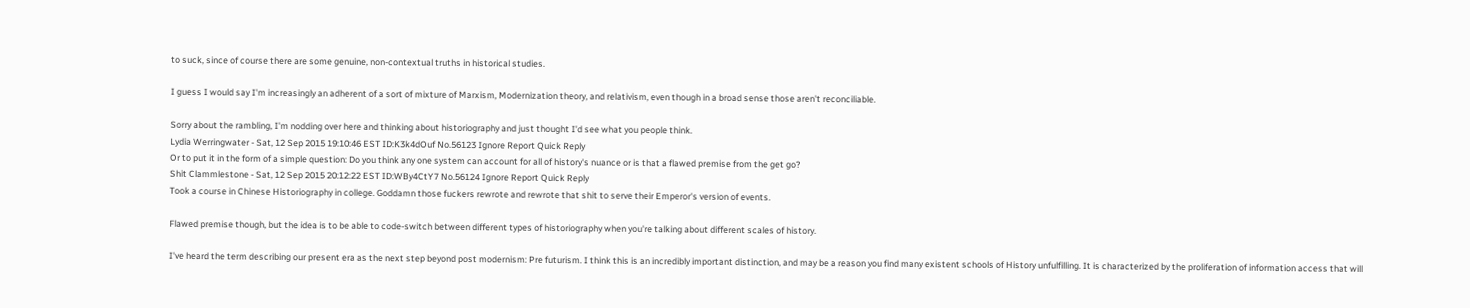to suck, since of course there are some genuine, non-contextual truths in historical studies.

I guess I would say I'm increasingly an adherent of a sort of mixture of Marxism, Modernization theory, and relativism, even though in a broad sense those aren't reconciliable.

Sorry about the rambling, I'm nodding over here and thinking about historiography and just thought I'd see what you people think.
Lydia Werringwater - Sat, 12 Sep 2015 19:10:46 EST ID:K3k4dOuf No.56123 Ignore Report Quick Reply
Or to put it in the form of a simple question: Do you think any one system can account for all of history's nuance or is that a flawed premise from the get go?
Shit Clammlestone - Sat, 12 Sep 2015 20:12:22 EST ID:WBy4CtY7 No.56124 Ignore Report Quick Reply
Took a course in Chinese Historiography in college. Goddamn those fuckers rewrote and rewrote that shit to serve their Emperor's version of events.

Flawed premise though, but the idea is to be able to code-switch between different types of historiography when you're talking about different scales of history.

I've heard the term describing our present era as the next step beyond post modernism: Pre futurism. I think this is an incredibly important distinction, and may be a reason you find many existent schools of History unfulfilling. It is characterized by the proliferation of information access that will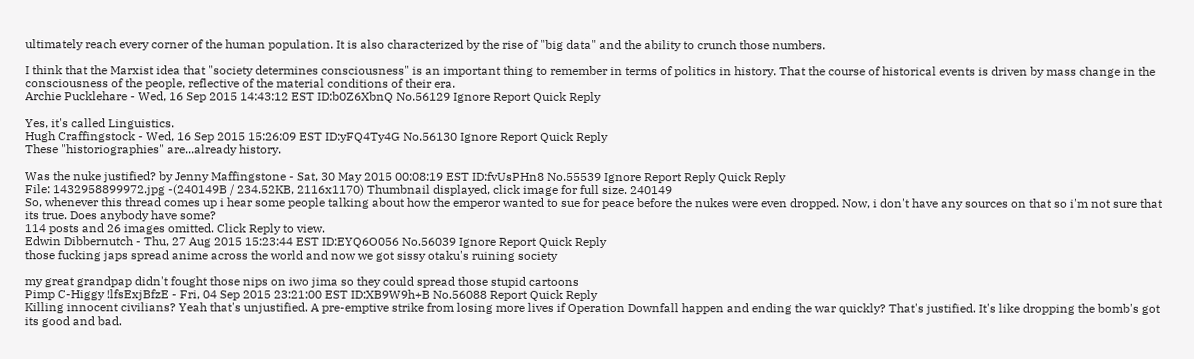ultimately reach every corner of the human population. It is also characterized by the rise of "big data" and the ability to crunch those numbers.

I think that the Marxist idea that "society determines consciousness" is an important thing to remember in terms of politics in history. That the course of historical events is driven by mass change in the consciousness of the people, reflective of the material conditions of their era.
Archie Pucklehare - Wed, 16 Sep 2015 14:43:12 EST ID:b0Z6XbnQ No.56129 Ignore Report Quick Reply

Yes, it's called Linguistics.
Hugh Craffingstock - Wed, 16 Sep 2015 15:26:09 EST ID:yFQ4Ty4G No.56130 Ignore Report Quick Reply
These "historiographies" are...already history.

Was the nuke justified? by Jenny Maffingstone - Sat, 30 May 2015 00:08:19 EST ID:fvUsPHn8 No.55539 Ignore Report Reply Quick Reply
File: 1432958899972.jpg -(240149B / 234.52KB, 2116x1170) Thumbnail displayed, click image for full size. 240149
So, whenever this thread comes up i hear some people talking about how the emperor wanted to sue for peace before the nukes were even dropped. Now, i don't have any sources on that so i'm not sure that its true. Does anybody have some?
114 posts and 26 images omitted. Click Reply to view.
Edwin Dibbernutch - Thu, 27 Aug 2015 15:23:44 EST ID:EYQ6O056 No.56039 Ignore Report Quick Reply
those fucking japs spread anime across the world and now we got sissy otaku's ruining society

my great grandpap didn't fought those nips on iwo jima so they could spread those stupid cartoons
Pimp C-Higgy !lfsExjBfzE - Fri, 04 Sep 2015 23:21:00 EST ID:XB9W9h+B No.56088 Report Quick Reply
Killing innocent civilians? Yeah that's unjustified. A pre-emptive strike from losing more lives if Operation Downfall happen and ending the war quickly? That's justified. It's like dropping the bomb's got its good and bad.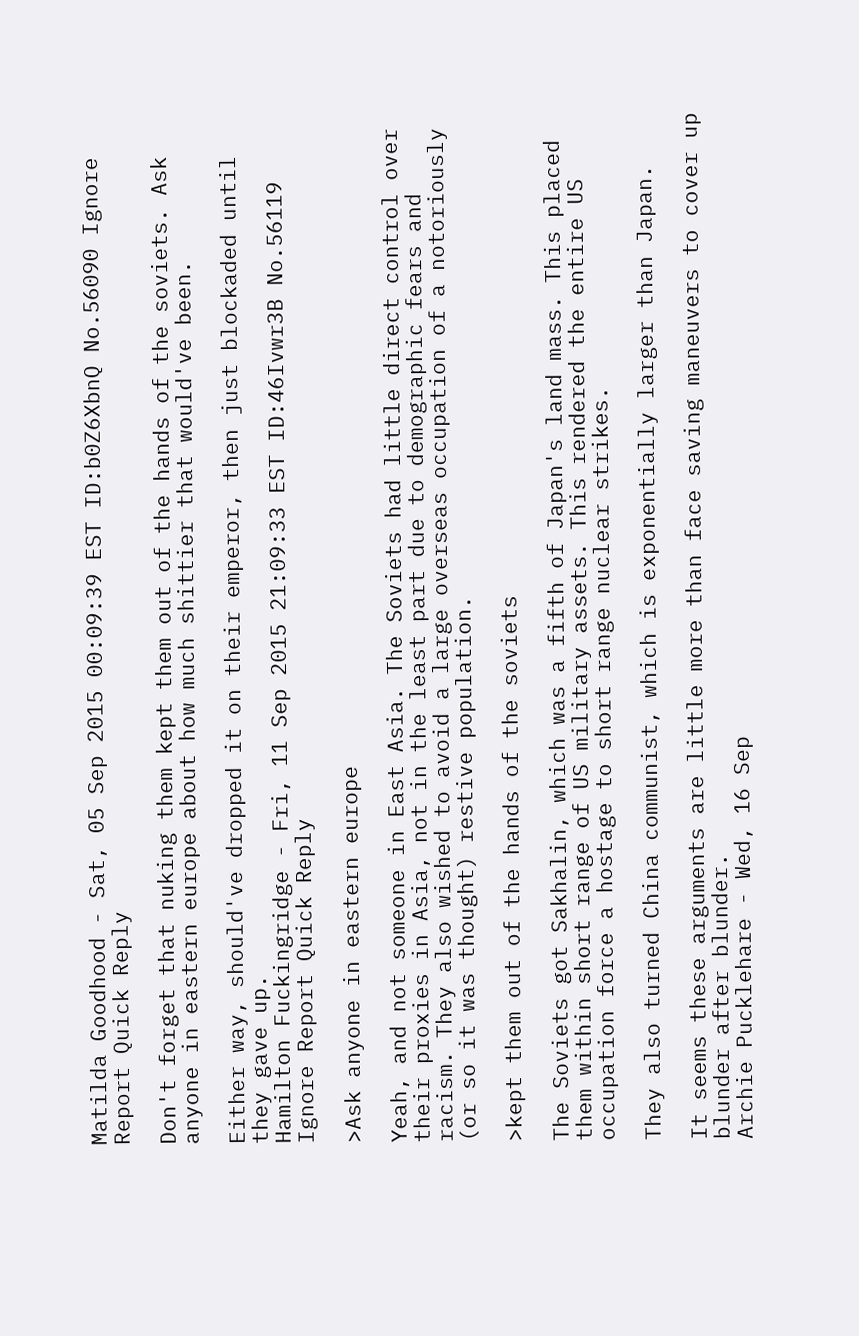Matilda Goodhood - Sat, 05 Sep 2015 00:09:39 EST ID:b0Z6XbnQ No.56090 Ignore Report Quick Reply

Don't forget that nuking them kept them out of the hands of the soviets. Ask anyone in eastern europe about how much shittier that would've been.

Either way, should've dropped it on their emperor, then just blockaded until they gave up.
Hamilton Fuckingridge - Fri, 11 Sep 2015 21:09:33 EST ID:46Ivwr3B No.56119 Ignore Report Quick Reply

>Ask anyone in eastern europe

Yeah, and not someone in East Asia. The Soviets had little direct control over their proxies in Asia, not in the least part due to demographic fears and racism. They also wished to avoid a large overseas occupation of a notoriously (or so it was thought) restive population.

>kept them out of the hands of the soviets

The Soviets got Sakhalin, which was a fifth of Japan's land mass. This placed them within short range of US military assets. This rendered the entire US occupation force a hostage to short range nuclear strikes.

They also turned China communist, which is exponentially larger than Japan.

It seems these arguments are little more than face saving maneuvers to cover up blunder after blunder.
Archie Pucklehare - Wed, 16 Sep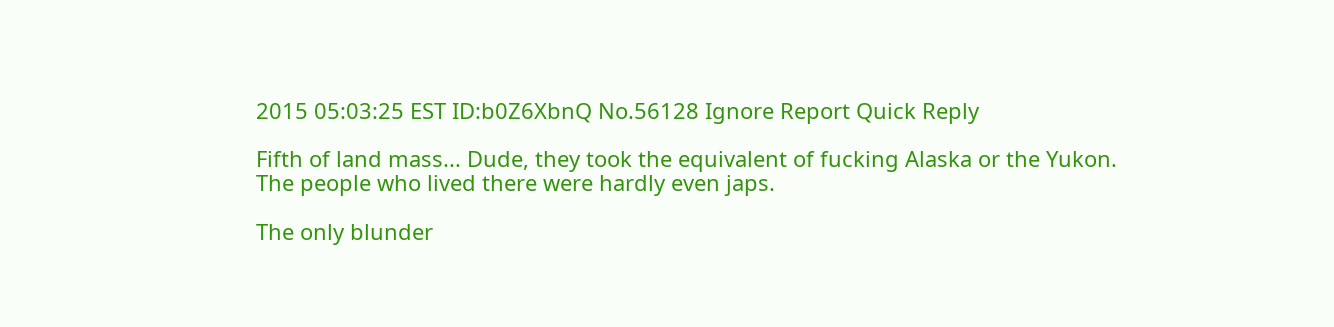2015 05:03:25 EST ID:b0Z6XbnQ No.56128 Ignore Report Quick Reply

Fifth of land mass... Dude, they took the equivalent of fucking Alaska or the Yukon. The people who lived there were hardly even japs.

The only blunder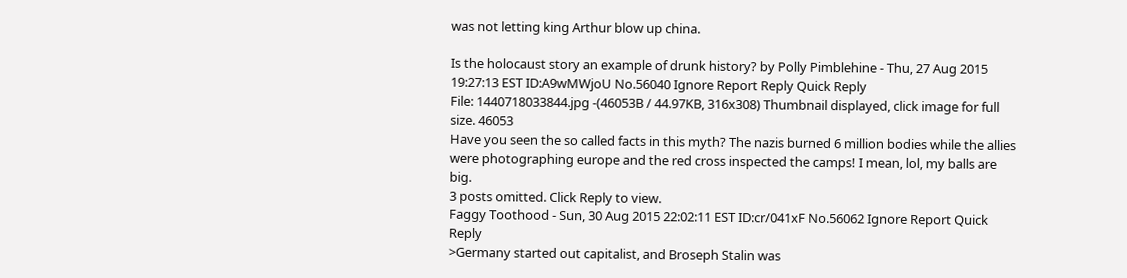was not letting king Arthur blow up china.

Is the holocaust story an example of drunk history? by Polly Pimblehine - Thu, 27 Aug 2015 19:27:13 EST ID:A9wMWjoU No.56040 Ignore Report Reply Quick Reply
File: 1440718033844.jpg -(46053B / 44.97KB, 316x308) Thumbnail displayed, click image for full size. 46053
Have you seen the so called facts in this myth? The nazis burned 6 million bodies while the allies were photographing europe and the red cross inspected the camps! I mean, lol, my balls are big.
3 posts omitted. Click Reply to view.
Faggy Toothood - Sun, 30 Aug 2015 22:02:11 EST ID:cr/041xF No.56062 Ignore Report Quick Reply
>Germany started out capitalist, and Broseph Stalin was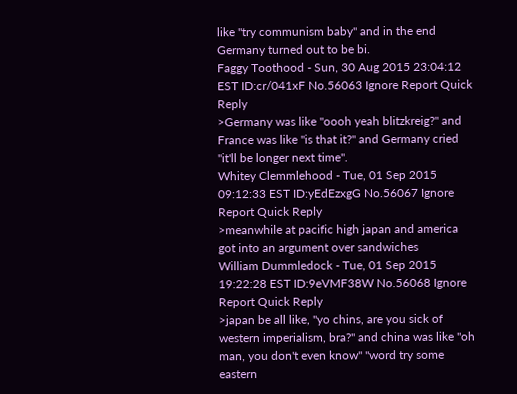like "try communism baby" and in the end Germany turned out to be bi.
Faggy Toothood - Sun, 30 Aug 2015 23:04:12 EST ID:cr/041xF No.56063 Ignore Report Quick Reply
>Germany was like "oooh yeah blitzkreig?" and France was like "is that it?" and Germany cried "it'll be longer next time".
Whitey Clemmlehood - Tue, 01 Sep 2015 09:12:33 EST ID:yEdEzxgG No.56067 Ignore Report Quick Reply
>meanwhile at pacific high japan and america got into an argument over sandwiches
William Dummledock - Tue, 01 Sep 2015 19:22:28 EST ID:9eVMF38W No.56068 Ignore Report Quick Reply
>japan be all like, "yo chins, are you sick of western imperialism, bra?" and china was like "oh man, you don't even know" "word try some eastern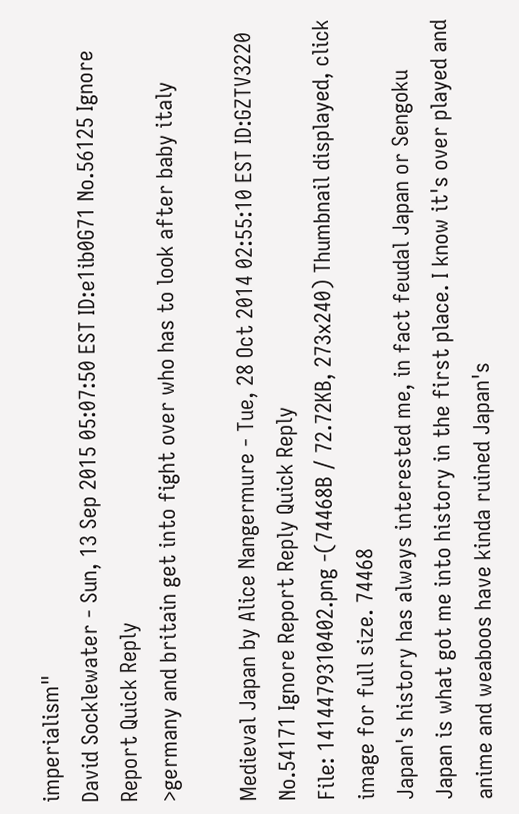imperialism"
David Socklewater - Sun, 13 Sep 2015 05:07:50 EST ID:e1ib0G71 No.56125 Ignore Report Quick Reply
>germany and britain get into fight over who has to look after baby italy

Medieval Japan by Alice Nangermure - Tue, 28 Oct 2014 02:55:10 EST ID:GZTV3220 No.54171 Ignore Report Reply Quick Reply
File: 1414479310402.png -(74468B / 72.72KB, 273x240) Thumbnail displayed, click image for full size. 74468
Japan's history has always interested me, in fact feudal Japan or Sengoku Japan is what got me into history in the first place. I know it's over played and anime and weaboos have kinda ruined Japan's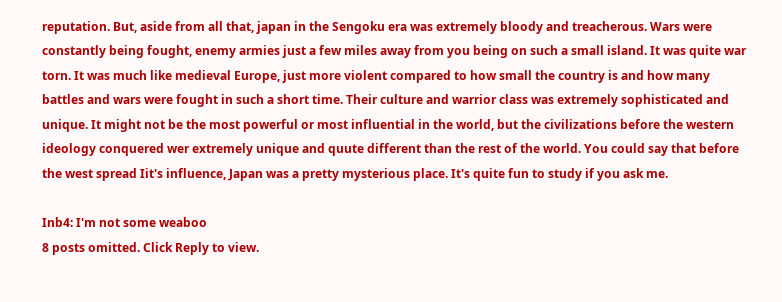reputation. But, aside from all that, japan in the Sengoku era was extremely bloody and treacherous. Wars were constantly being fought, enemy armies just a few miles away from you being on such a small island. It was quite war torn. It was much like medieval Europe, just more violent compared to how small the country is and how many battles and wars were fought in such a short time. Their culture and warrior class was extremely sophisticated and unique. It might not be the most powerful or most influential in the world, but the civilizations before the western ideology conquered wer extremely unique and quute different than the rest of the world. You could say that before the west spread Iit's influence, Japan was a pretty mysterious place. It's quite fun to study if you ask me.

Inb4: I'm not some weaboo
8 posts omitted. Click Reply to view.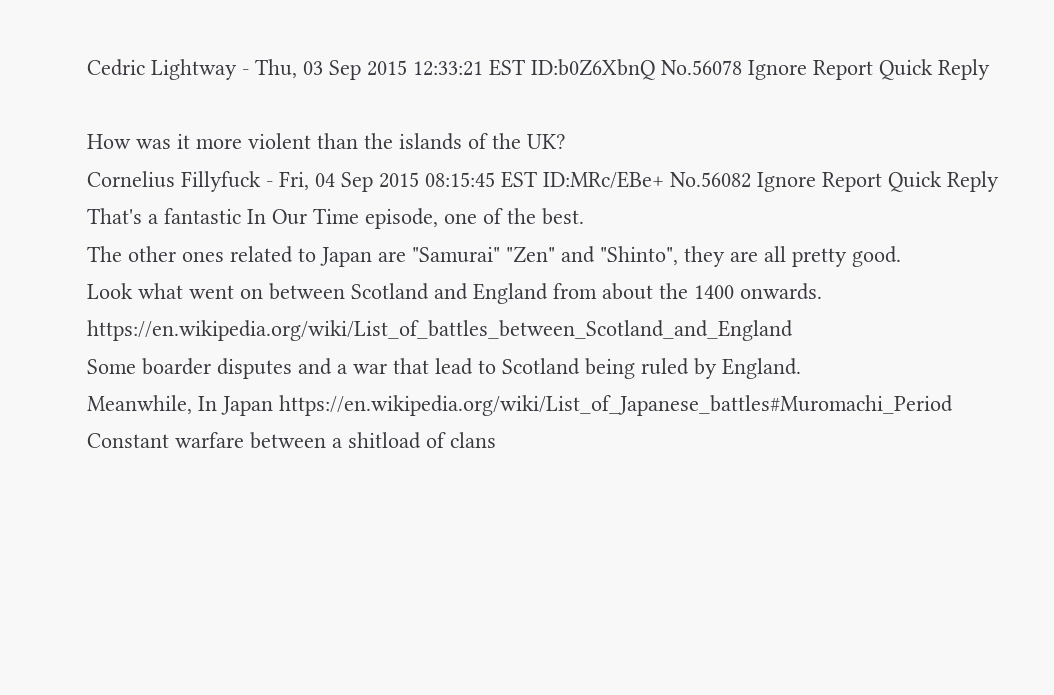Cedric Lightway - Thu, 03 Sep 2015 12:33:21 EST ID:b0Z6XbnQ No.56078 Ignore Report Quick Reply

How was it more violent than the islands of the UK?
Cornelius Fillyfuck - Fri, 04 Sep 2015 08:15:45 EST ID:MRc/EBe+ No.56082 Ignore Report Quick Reply
That's a fantastic In Our Time episode, one of the best.
The other ones related to Japan are "Samurai" "Zen" and "Shinto", they are all pretty good.
Look what went on between Scotland and England from about the 1400 onwards. https://en.wikipedia.org/wiki/List_of_battles_between_Scotland_and_England
Some boarder disputes and a war that lead to Scotland being ruled by England.
Meanwhile, In Japan https://en.wikipedia.org/wiki/List_of_Japanese_battles#Muromachi_Period
Constant warfare between a shitload of clans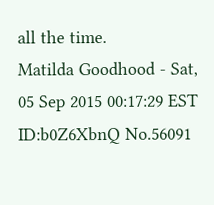all the time.
Matilda Goodhood - Sat, 05 Sep 2015 00:17:29 EST ID:b0Z6XbnQ No.56091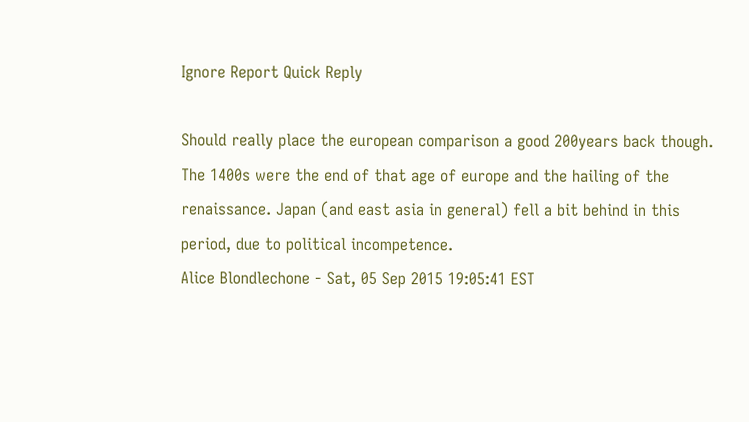Ignore Report Quick Reply

Should really place the european comparison a good 200years back though. The 1400s were the end of that age of europe and the hailing of the renaissance. Japan (and east asia in general) fell a bit behind in this period, due to political incompetence.
Alice Blondlechone - Sat, 05 Sep 2015 19:05:41 EST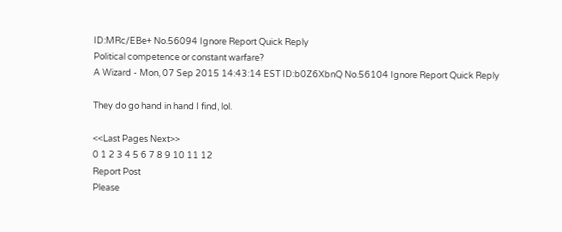ID:MRc/EBe+ No.56094 Ignore Report Quick Reply
Political competence or constant warfare?
A Wizard - Mon, 07 Sep 2015 14:43:14 EST ID:b0Z6XbnQ No.56104 Ignore Report Quick Reply

They do go hand in hand I find, lol.

<<Last Pages Next>>
0 1 2 3 4 5 6 7 8 9 10 11 12
Report Post
Please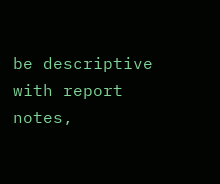be descriptive with report notes,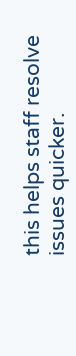this helps staff resolve issues quicker.